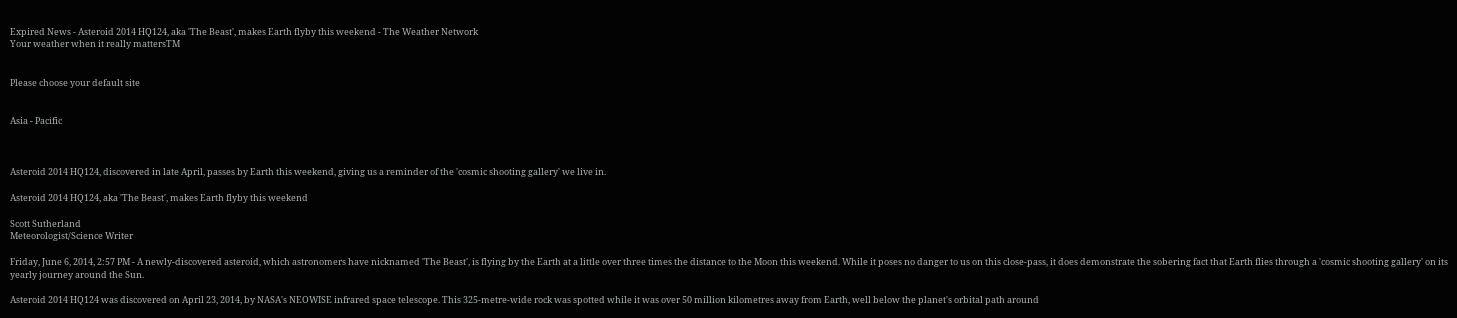Expired News - Asteroid 2014 HQ124, aka 'The Beast', makes Earth flyby this weekend - The Weather Network
Your weather when it really mattersTM


Please choose your default site


Asia - Pacific



Asteroid 2014 HQ124, discovered in late April, passes by Earth this weekend, giving us a reminder of the 'cosmic shooting gallery' we live in.

Asteroid 2014 HQ124, aka 'The Beast', makes Earth flyby this weekend

Scott Sutherland
Meteorologist/Science Writer

Friday, June 6, 2014, 2:57 PM - A newly-discovered asteroid, which astronomers have nicknamed 'The Beast', is flying by the Earth at a little over three times the distance to the Moon this weekend. While it poses no danger to us on this close-pass, it does demonstrate the sobering fact that Earth flies through a 'cosmic shooting gallery' on its yearly journey around the Sun.

Asteroid 2014 HQ124 was discovered on April 23, 2014, by NASA's NEOWISE infrared space telescope. This 325-metre-wide rock was spotted while it was over 50 million kilometres away from Earth, well below the planet's orbital path around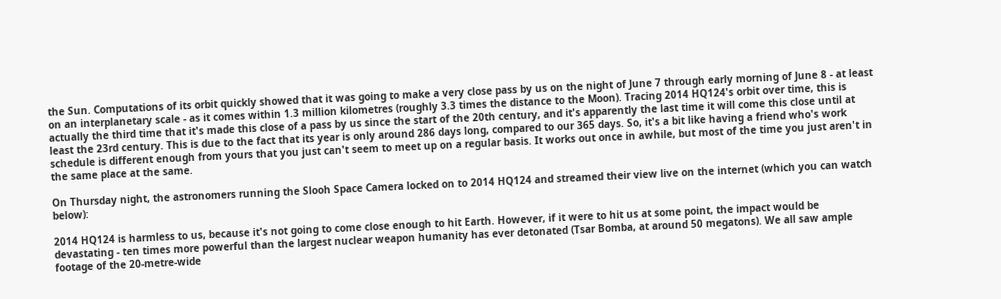the Sun. Computations of its orbit quickly showed that it was going to make a very close pass by us on the night of June 7 through early morning of June 8 - at least on an interplanetary scale - as it comes within 1.3 million kilometres (roughly 3.3 times the distance to the Moon). Tracing 2014 HQ124's orbit over time, this is actually the third time that it's made this close of a pass by us since the start of the 20th century, and it's apparently the last time it will come this close until at least the 23rd century. This is due to the fact that its year is only around 286 days long, compared to our 365 days. So, it's a bit like having a friend who's work schedule is different enough from yours that you just can't seem to meet up on a regular basis. It works out once in awhile, but most of the time you just aren't in the same place at the same.

On Thursday night, the astronomers running the Slooh Space Camera locked on to 2014 HQ124 and streamed their view live on the internet (which you can watch below):

2014 HQ124 is harmless to us, because it's not going to come close enough to hit Earth. However, if it were to hit us at some point, the impact would be devastating - ten times more powerful than the largest nuclear weapon humanity has ever detonated (Tsar Bomba, at around 50 megatons). We all saw ample footage of the 20-metre-wide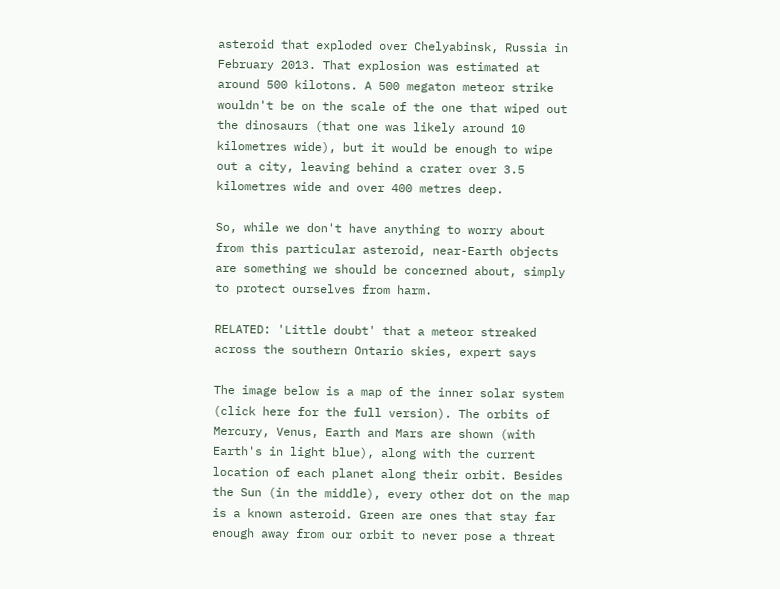asteroid that exploded over Chelyabinsk, Russia in February 2013. That explosion was estimated at around 500 kilotons. A 500 megaton meteor strike wouldn't be on the scale of the one that wiped out the dinosaurs (that one was likely around 10 kilometres wide), but it would be enough to wipe out a city, leaving behind a crater over 3.5 kilometres wide and over 400 metres deep.

So, while we don't have anything to worry about from this particular asteroid, near-Earth objects are something we should be concerned about, simply to protect ourselves from harm.

RELATED: 'Little doubt' that a meteor streaked across the southern Ontario skies, expert says

The image below is a map of the inner solar system (click here for the full version). The orbits of Mercury, Venus, Earth and Mars are shown (with Earth's in light blue), along with the current location of each planet along their orbit. Besides the Sun (in the middle), every other dot on the map is a known asteroid. Green are ones that stay far enough away from our orbit to never pose a threat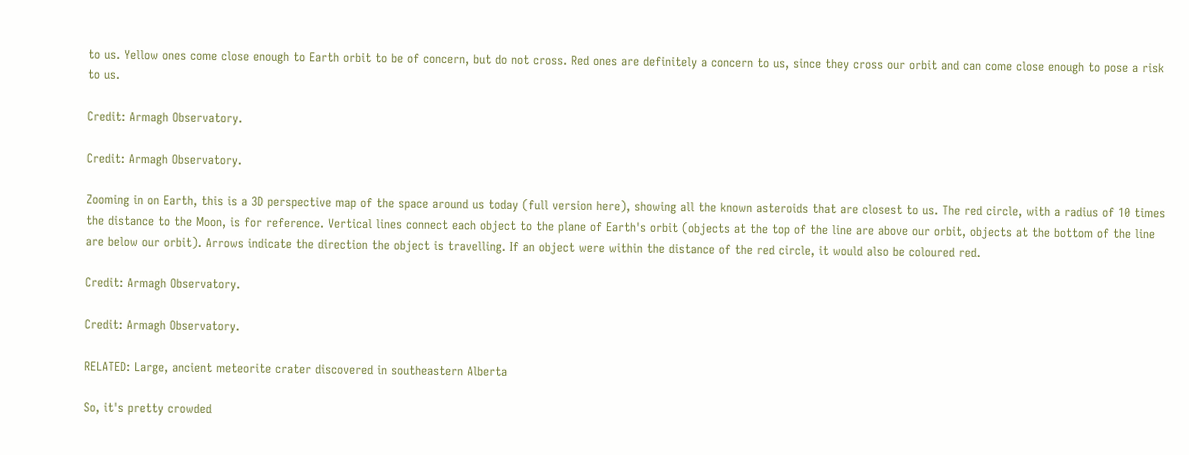to us. Yellow ones come close enough to Earth orbit to be of concern, but do not cross. Red ones are definitely a concern to us, since they cross our orbit and can come close enough to pose a risk to us.

Credit: Armagh Observatory.

Credit: Armagh Observatory.

Zooming in on Earth, this is a 3D perspective map of the space around us today (full version here), showing all the known asteroids that are closest to us. The red circle, with a radius of 10 times the distance to the Moon, is for reference. Vertical lines connect each object to the plane of Earth's orbit (objects at the top of the line are above our orbit, objects at the bottom of the line are below our orbit). Arrows indicate the direction the object is travelling. If an object were within the distance of the red circle, it would also be coloured red.

Credit: Armagh Observatory.

Credit: Armagh Observatory.

RELATED: Large, ancient meteorite crater discovered in southeastern Alberta

So, it's pretty crowded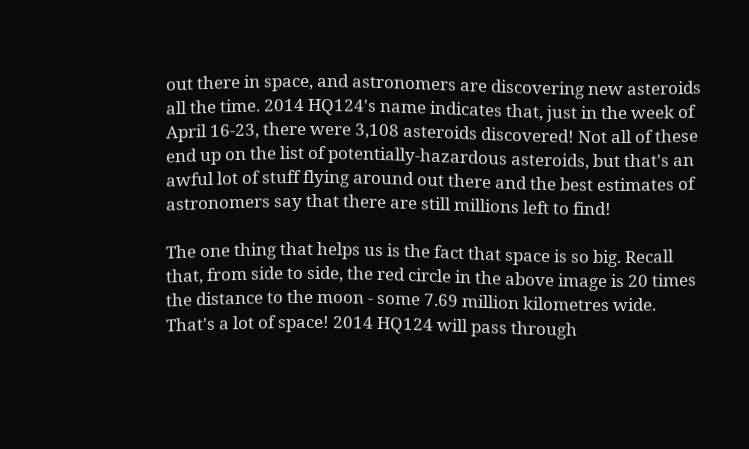out there in space, and astronomers are discovering new asteroids all the time. 2014 HQ124's name indicates that, just in the week of April 16-23, there were 3,108 asteroids discovered! Not all of these end up on the list of potentially-hazardous asteroids, but that's an awful lot of stuff flying around out there and the best estimates of astronomers say that there are still millions left to find!

The one thing that helps us is the fact that space is so big. Recall that, from side to side, the red circle in the above image is 20 times the distance to the moon - some 7.69 million kilometres wide. That's a lot of space! 2014 HQ124 will pass through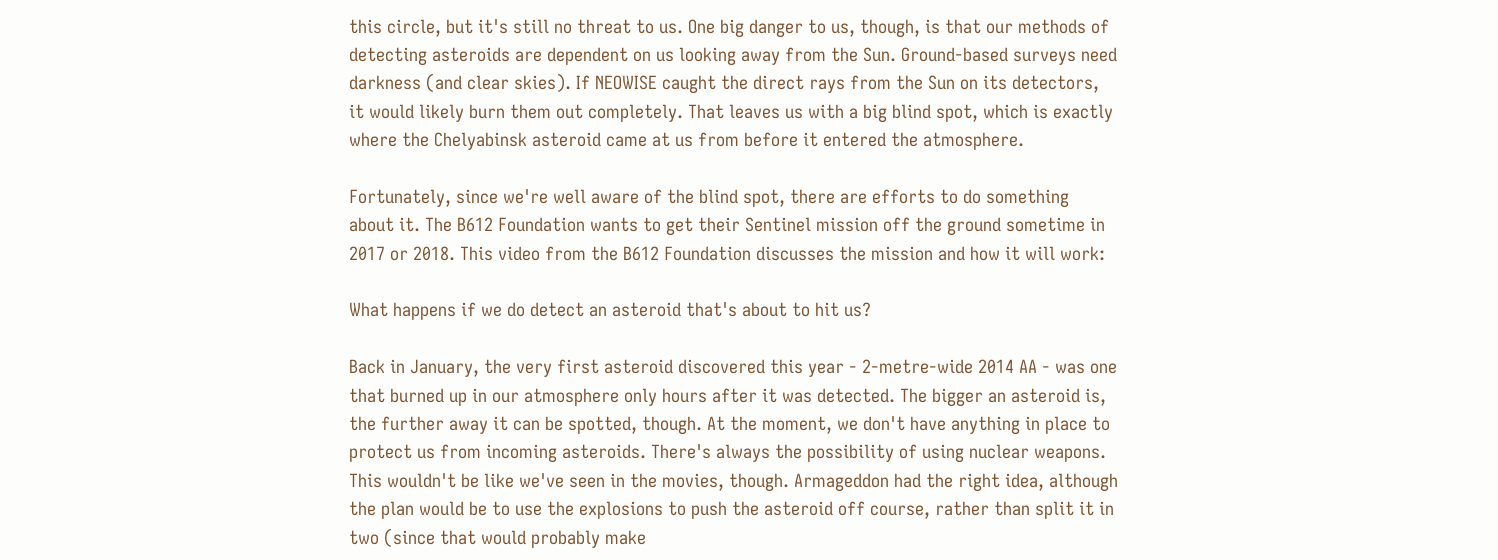this circle, but it's still no threat to us. One big danger to us, though, is that our methods of detecting asteroids are dependent on us looking away from the Sun. Ground-based surveys need darkness (and clear skies). If NEOWISE caught the direct rays from the Sun on its detectors, it would likely burn them out completely. That leaves us with a big blind spot, which is exactly where the Chelyabinsk asteroid came at us from before it entered the atmosphere.

Fortunately, since we're well aware of the blind spot, there are efforts to do something about it. The B612 Foundation wants to get their Sentinel mission off the ground sometime in 2017 or 2018. This video from the B612 Foundation discusses the mission and how it will work:

What happens if we do detect an asteroid that's about to hit us?

Back in January, the very first asteroid discovered this year - 2-metre-wide 2014 AA - was one that burned up in our atmosphere only hours after it was detected. The bigger an asteroid is, the further away it can be spotted, though. At the moment, we don't have anything in place to protect us from incoming asteroids. There's always the possibility of using nuclear weapons. This wouldn't be like we've seen in the movies, though. Armageddon had the right idea, although the plan would be to use the explosions to push the asteroid off course, rather than split it in two (since that would probably make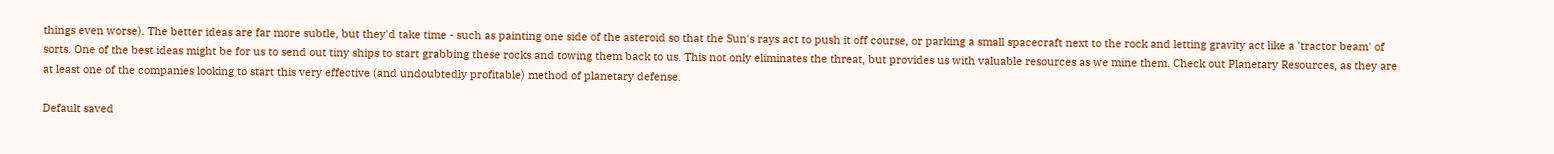things even worse). The better ideas are far more subtle, but they'd take time - such as painting one side of the asteroid so that the Sun's rays act to push it off course, or parking a small spacecraft next to the rock and letting gravity act like a 'tractor beam' of sorts. One of the best ideas might be for us to send out tiny ships to start grabbing these rocks and towing them back to us. This not only eliminates the threat, but provides us with valuable resources as we mine them. Check out Planetary Resources, as they are at least one of the companies looking to start this very effective (and undoubtedly profitable) method of planetary defense.

Default saved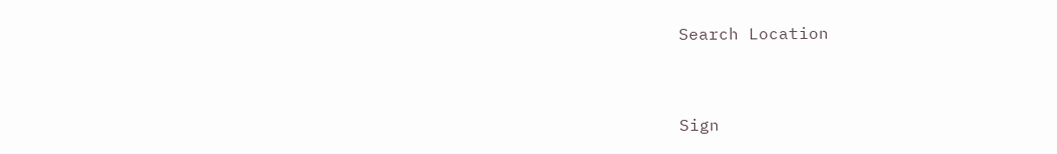Search Location


Sign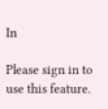In

Please sign in to use this feature.